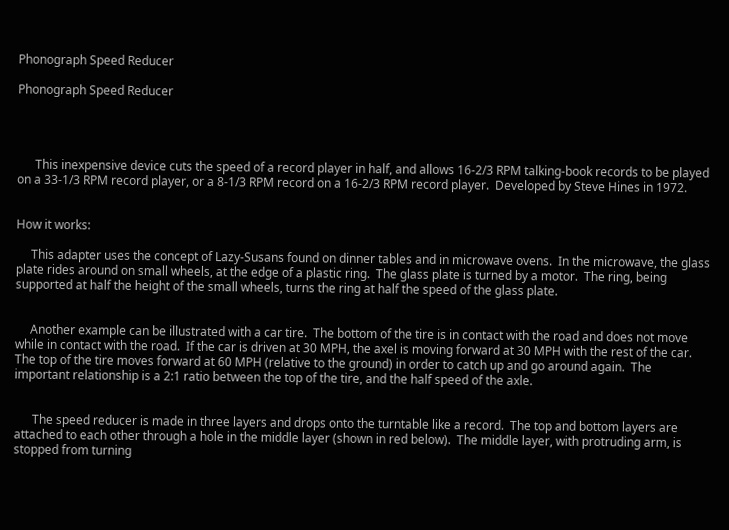Phonograph Speed Reducer

Phonograph Speed Reducer




      This inexpensive device cuts the speed of a record player in half, and allows 16-2/3 RPM talking-book records to be played on a 33-1/3 RPM record player, or a 8-1/3 RPM record on a 16-2/3 RPM record player.  Developed by Steve Hines in 1972.


How it works:

     This adapter uses the concept of Lazy-Susans found on dinner tables and in microwave ovens.  In the microwave, the glass plate rides around on small wheels, at the edge of a plastic ring.  The glass plate is turned by a motor.  The ring, being supported at half the height of the small wheels, turns the ring at half the speed of the glass plate.


     Another example can be illustrated with a car tire.  The bottom of the tire is in contact with the road and does not move while in contact with the road.  If the car is driven at 30 MPH, the axel is moving forward at 30 MPH with the rest of the car.  The top of the tire moves forward at 60 MPH (relative to the ground) in order to catch up and go around again.  The important relationship is a 2:1 ratio between the top of the tire, and the half speed of the axle.


      The speed reducer is made in three layers and drops onto the turntable like a record.  The top and bottom layers are attached to each other through a hole in the middle layer (shown in red below).  The middle layer, with protruding arm, is stopped from turning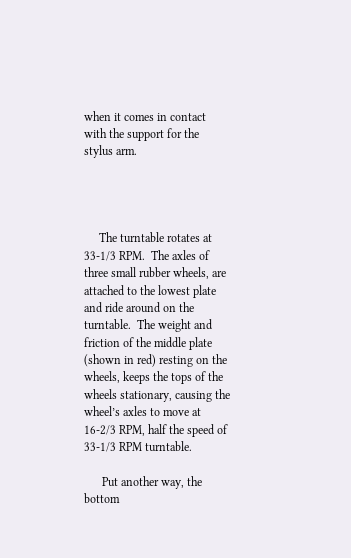when it comes in contact with the support for the stylus arm.




     The turntable rotates at 33-1/3 RPM.  The axles of three small rubber wheels, are attached to the lowest plate and ride around on the turntable.  The weight and friction of the middle plate (shown in red) resting on the wheels, keeps the tops of the wheels stationary, causing the wheel’s axles to move at 16-2/3 RPM, half the speed of 33-1/3 RPM turntable.

      Put another way, the bottom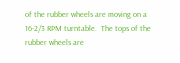of the rubber wheels are moving on a 16-2/3 RPM turntable.  The tops of the rubber wheels are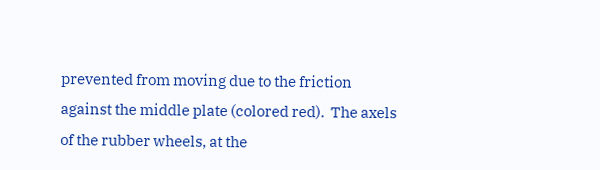prevented from moving due to the friction against the middle plate (colored red).  The axels of the rubber wheels, at the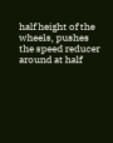half height of the wheels, pushes the speed reducer around at half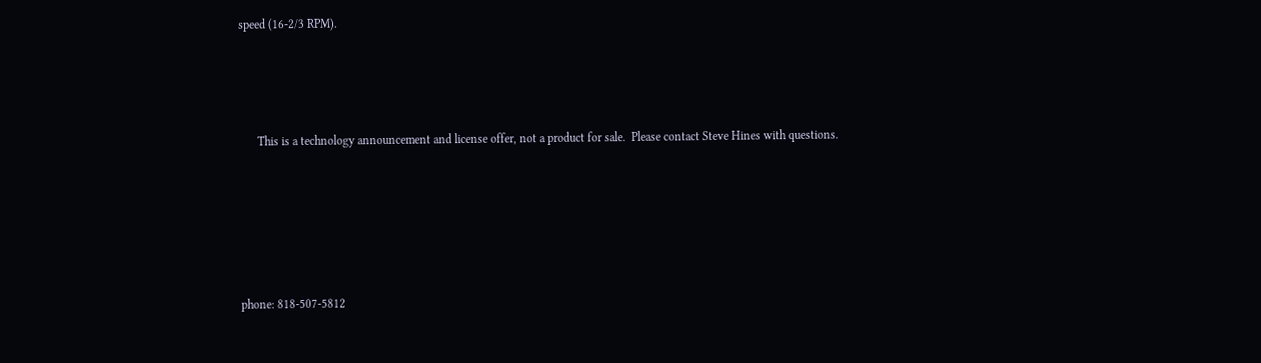speed (16-2/3 RPM).




      This is a technology announcement and license offer, not a product for sale.  Please contact Steve Hines with questions.






phone: 818-507-5812